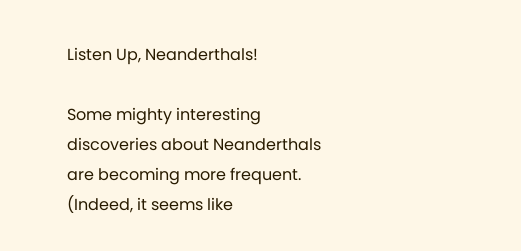Listen Up, Neanderthals!

Some mighty interesting discoveries about Neanderthals are becoming more frequent. (Indeed, it seems like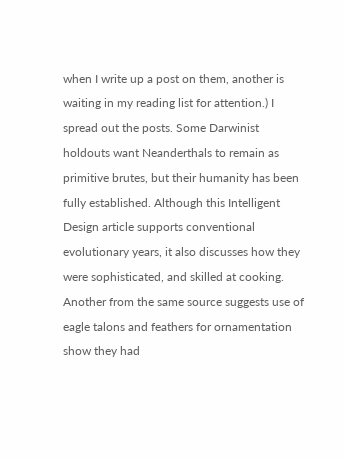when I write up a post on them, another is waiting in my reading list for attention.) I spread out the posts. Some Darwinist holdouts want Neanderthals to remain as primitive brutes, but their humanity has been fully established. Although this Intelligent Design article supports conventional evolutionary years, it also discusses how they were sophisticated, and skilled at cooking. Another from the same source suggests use of eagle talons and feathers for ornamentation show they had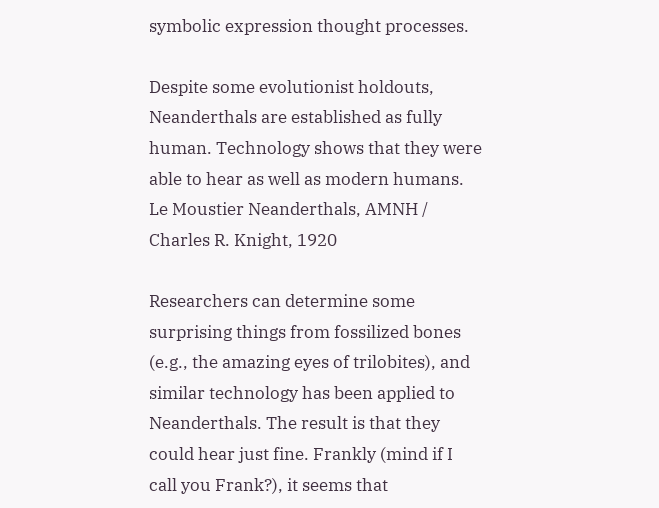symbolic expression thought processes.

Despite some evolutionist holdouts, Neanderthals are established as fully human. Technology shows that they were able to hear as well as modern humans.
Le Moustier Neanderthals, AMNH / Charles R. Knight, 1920

Researchers can determine some surprising things from fossilized bones (e.g., the amazing eyes of trilobites), and similar technology has been applied to Neanderthals. The result is that they could hear just fine. Frankly (mind if I call you Frank?), it seems that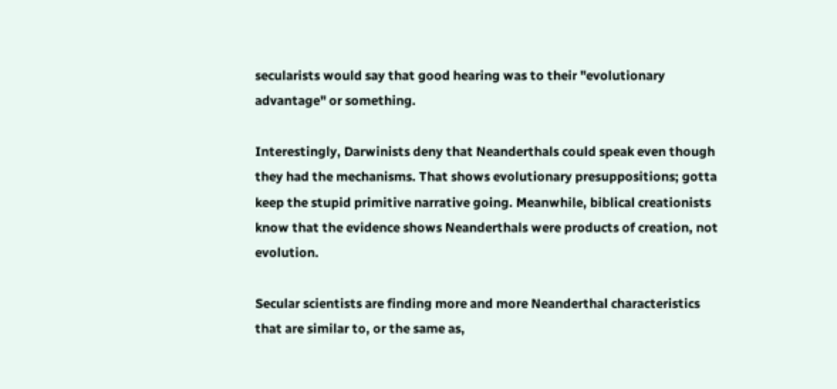secularists would say that good hearing was to their "evolutionary advantage" or something.

Interestingly, Darwinists deny that Neanderthals could speak even though they had the mechanisms. That shows evolutionary presuppositions; gotta keep the stupid primitive narrative going. Meanwhile, biblical creationists know that the evidence shows Neanderthals were products of creation, not evolution.

Secular scientists are finding more and more Neanderthal characteristics that are similar to, or the same as,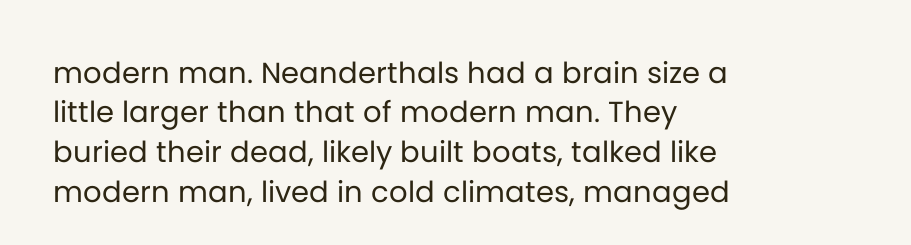modern man. Neanderthals had a brain size a little larger than that of modern man. They buried their dead, likely built boats, talked like modern man, lived in cold climates, managed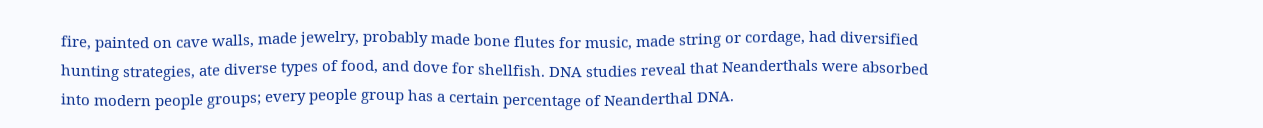fire, painted on cave walls, made jewelry, probably made bone flutes for music, made string or cordage, had diversified hunting strategies, ate diverse types of food, and dove for shellfish. DNA studies reveal that Neanderthals were absorbed into modern people groups; every people group has a certain percentage of Neanderthal DNA.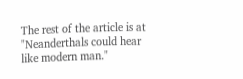The rest of the article is at "Neanderthals could hear like modern man."